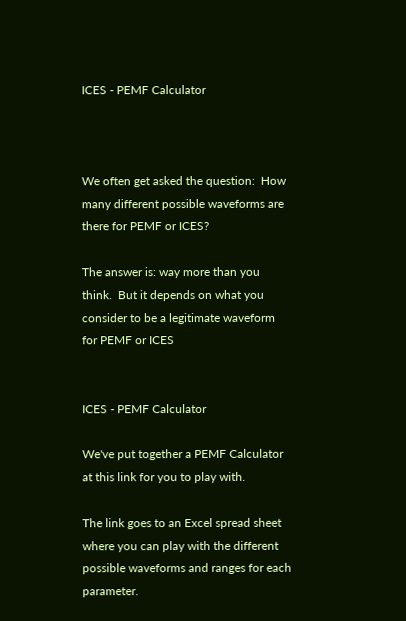ICES - PEMF Calculator



We often get asked the question:  How many different possible waveforms are there for PEMF or ICES?

The answer is: way more than you think.  But it depends on what you consider to be a legitimate waveform for PEMF or ICES


ICES - PEMF Calculator

We've put together a PEMF Calculator at this link for you to play with.

The link goes to an Excel spread sheet where you can play with the different possible waveforms and ranges for each parameter.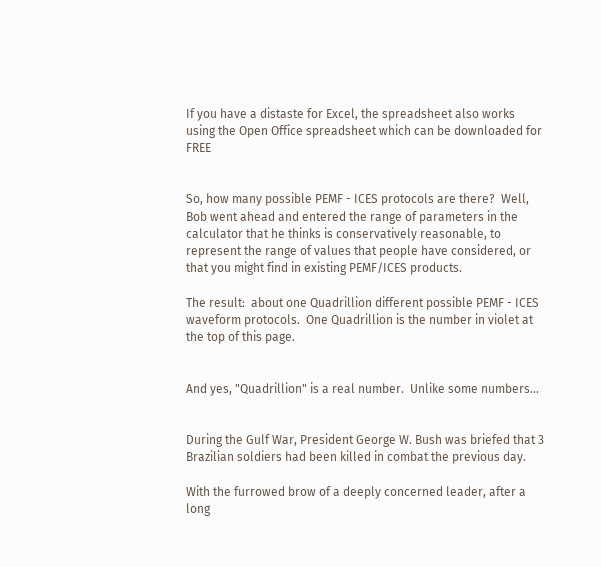If you have a distaste for Excel, the spreadsheet also works using the Open Office spreadsheet which can be downloaded for FREE


So, how many possible PEMF - ICES protocols are there?  Well, Bob went ahead and entered the range of parameters in the calculator that he thinks is conservatively reasonable, to represent the range of values that people have considered, or that you might find in existing PEMF/ICES products.

The result:  about one Quadrillion different possible PEMF - ICES waveform protocols.  One Quadrillion is the number in violet at the top of this page.


And yes, "Quadrillion" is a real number.  Unlike some numbers...


During the Gulf War, President George W. Bush was briefed that 3 Brazilian soldiers had been killed in combat the previous day.

With the furrowed brow of a deeply concerned leader, after a long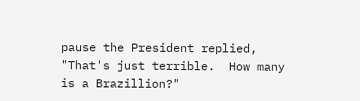pause the President replied, "That's just terrible.  How many is a Brazillion?"